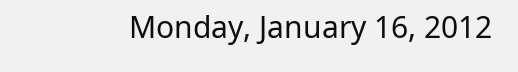Monday, January 16, 2012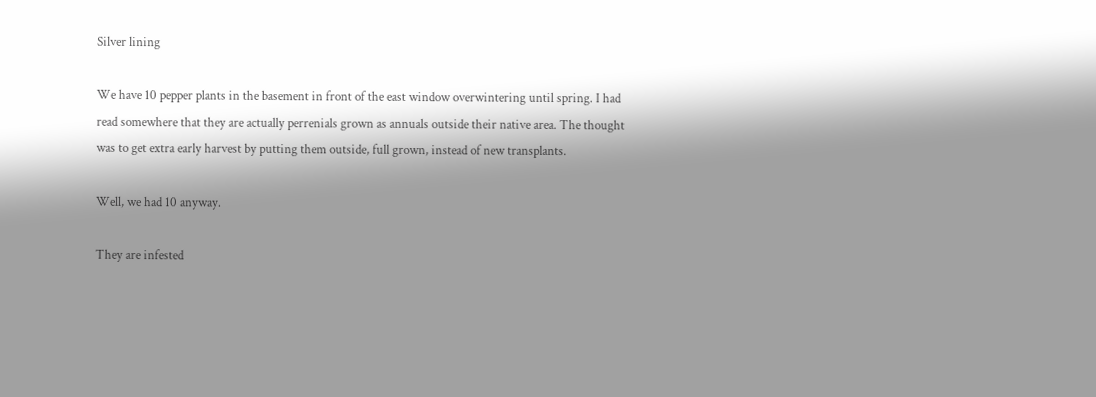Silver lining

We have 10 pepper plants in the basement in front of the east window overwintering until spring. I had read somewhere that they are actually perrenials grown as annuals outside their native area. The thought was to get extra early harvest by putting them outside, full grown, instead of new transplants.

Well, we had 10 anyway.

They are infested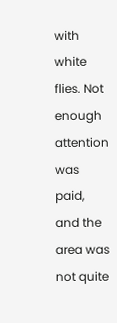with white flies. Not enough attention was paid, and the area was not quite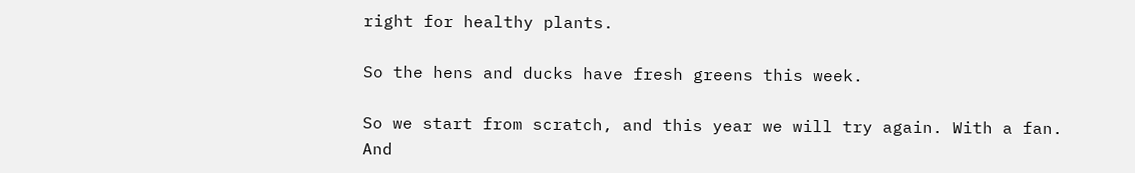right for healthy plants.

So the hens and ducks have fresh greens this week.

So we start from scratch, and this year we will try again. With a fan. And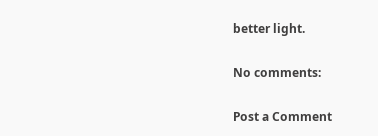better light.

No comments:

Post a Comment